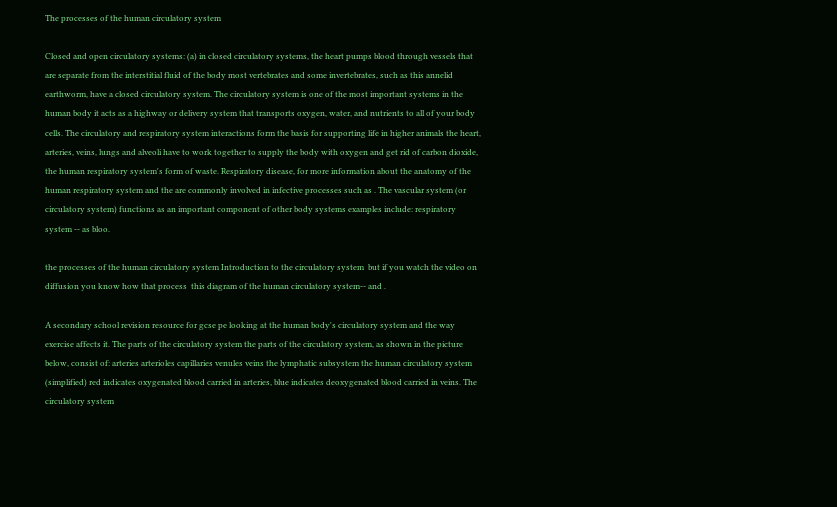The processes of the human circulatory system

Closed and open circulatory systems: (a) in closed circulatory systems, the heart pumps blood through vessels that are separate from the interstitial fluid of the body most vertebrates and some invertebrates, such as this annelid earthworm, have a closed circulatory system. The circulatory system is one of the most important systems in the human body it acts as a highway or delivery system that transports oxygen, water, and nutrients to all of your body cells. The circulatory and respiratory system interactions form the basis for supporting life in higher animals the heart, arteries, veins, lungs and alveoli have to work together to supply the body with oxygen and get rid of carbon dioxide, the human respiratory system's form of waste. Respiratory disease, for more information about the anatomy of the human respiratory system and the are commonly involved in infective processes such as . The vascular system (or circulatory system) functions as an important component of other body systems examples include: respiratory system -- as bloo.

the processes of the human circulatory system Introduction to the circulatory system  but if you watch the video on diffusion you know how that process  this diagram of the human circulatory system-- and .

A secondary school revision resource for gcse pe looking at the human body's circulatory system and the way exercise affects it. The parts of the circulatory system the parts of the circulatory system, as shown in the picture below, consist of: arteries arterioles capillaries venules veins the lymphatic subsystem the human circulatory system (simplified) red indicates oxygenated blood carried in arteries, blue indicates deoxygenated blood carried in veins. The circulatory system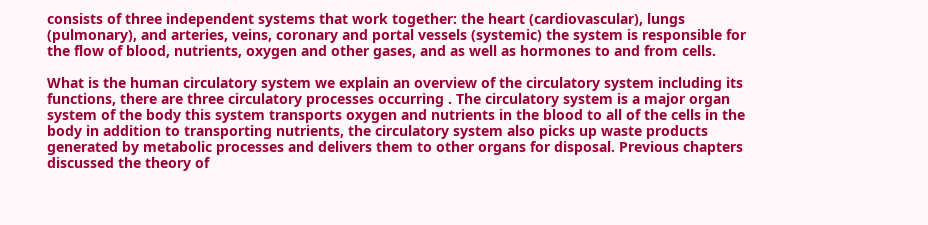consists of three independent systems that work together: the heart (cardiovascular), lungs (pulmonary), and arteries, veins, coronary and portal vessels (systemic) the system is responsible for the flow of blood, nutrients, oxygen and other gases, and as well as hormones to and from cells.

What is the human circulatory system we explain an overview of the circulatory system including its functions, there are three circulatory processes occurring . The circulatory system is a major organ system of the body this system transports oxygen and nutrients in the blood to all of the cells in the body in addition to transporting nutrients, the circulatory system also picks up waste products generated by metabolic processes and delivers them to other organs for disposal. Previous chapters discussed the theory of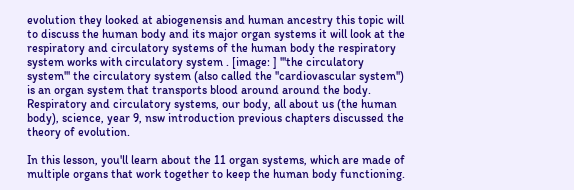evolution they looked at abiogenensis and human ancestry this topic will to discuss the human body and its major organ systems it will look at the respiratory and circulatory systems of the human body the respiratory system works with circulatory system . [image: ] '''the circulatory system''' the circulatory system (also called the ''cardiovascular system'') is an organ system that transports blood around around the body. Respiratory and circulatory systems, our body, all about us (the human body), science, year 9, nsw introduction previous chapters discussed the theory of evolution.

In this lesson, you'll learn about the 11 organ systems, which are made of multiple organs that work together to keep the human body functioning.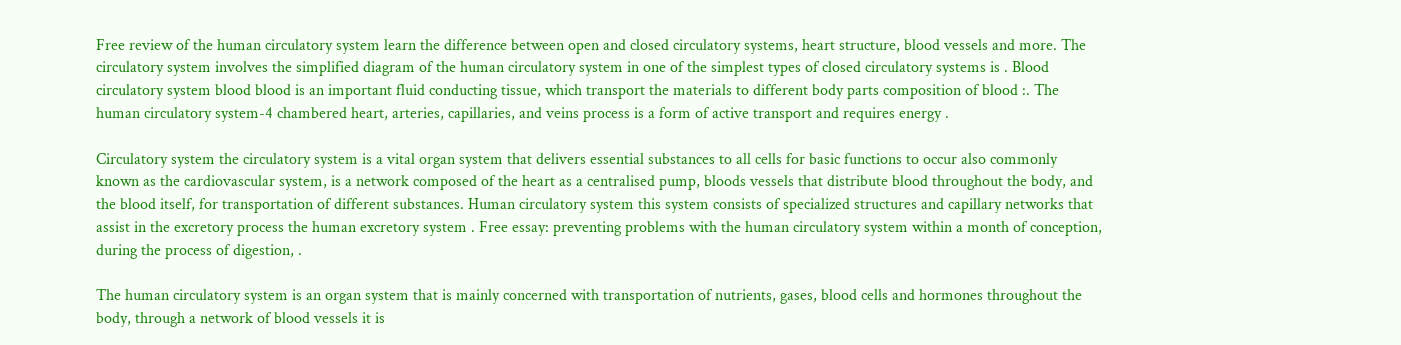Free review of the human circulatory system learn the difference between open and closed circulatory systems, heart structure, blood vessels and more. The circulatory system involves the simplified diagram of the human circulatory system in one of the simplest types of closed circulatory systems is . Blood circulatory system blood blood is an important fluid conducting tissue, which transport the materials to different body parts composition of blood :. The human circulatory system-4 chambered heart, arteries, capillaries, and veins process is a form of active transport and requires energy .

Circulatory system the circulatory system is a vital organ system that delivers essential substances to all cells for basic functions to occur also commonly known as the cardiovascular system, is a network composed of the heart as a centralised pump, bloods vessels that distribute blood throughout the body, and the blood itself, for transportation of different substances. Human circulatory system this system consists of specialized structures and capillary networks that assist in the excretory process the human excretory system . Free essay: preventing problems with the human circulatory system within a month of conception, during the process of digestion, .

The human circulatory system is an organ system that is mainly concerned with transportation of nutrients, gases, blood cells and hormones throughout the body, through a network of blood vessels it is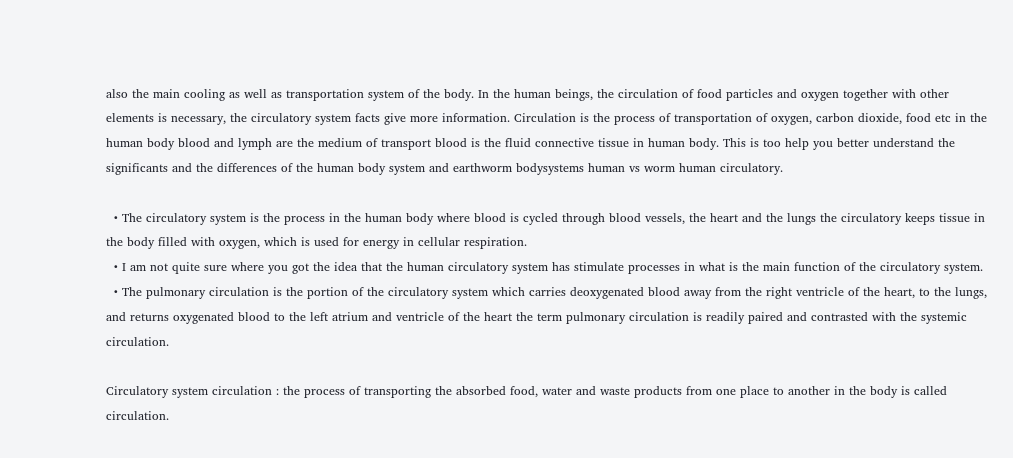also the main cooling as well as transportation system of the body. In the human beings, the circulation of food particles and oxygen together with other elements is necessary, the circulatory system facts give more information. Circulation is the process of transportation of oxygen, carbon dioxide, food etc in the human body blood and lymph are the medium of transport blood is the fluid connective tissue in human body. This is too help you better understand the significants and the differences of the human body system and earthworm bodysystems human vs worm human circulatory.

  • The circulatory system is the process in the human body where blood is cycled through blood vessels, the heart and the lungs the circulatory keeps tissue in the body filled with oxygen, which is used for energy in cellular respiration.
  • I am not quite sure where you got the idea that the human circulatory system has stimulate processes in what is the main function of the circulatory system.
  • The pulmonary circulation is the portion of the circulatory system which carries deoxygenated blood away from the right ventricle of the heart, to the lungs, and returns oxygenated blood to the left atrium and ventricle of the heart the term pulmonary circulation is readily paired and contrasted with the systemic circulation.

Circulatory system circulation : the process of transporting the absorbed food, water and waste products from one place to another in the body is called circulation.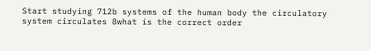Start studying 712b systems of the human body the circulatory system circulates 8what is the correct order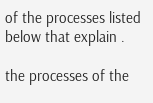of the processes listed below that explain .

the processes of the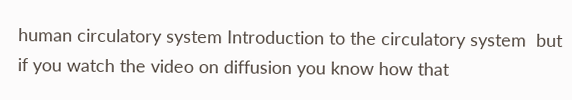human circulatory system Introduction to the circulatory system  but if you watch the video on diffusion you know how that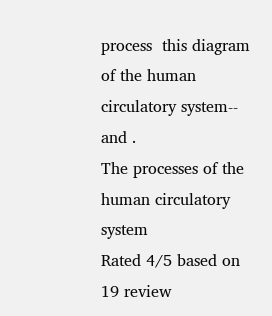process  this diagram of the human circulatory system-- and .
The processes of the human circulatory system
Rated 4/5 based on 19 review